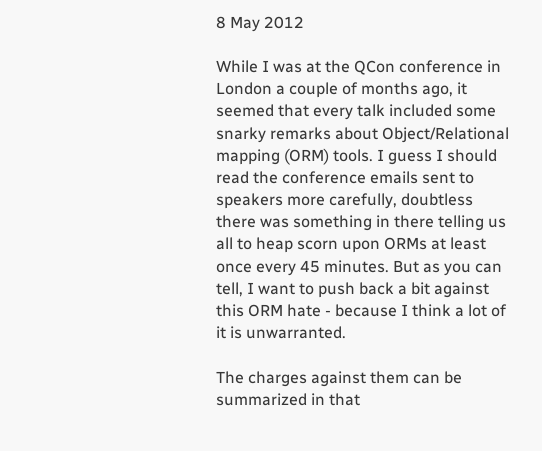8 May 2012

While I was at the QCon conference in London a couple of months ago, it seemed that every talk included some snarky remarks about Object/Relational mapping (ORM) tools. I guess I should read the conference emails sent to speakers more carefully, doubtless there was something in there telling us all to heap scorn upon ORMs at least once every 45 minutes. But as you can tell, I want to push back a bit against this ORM hate - because I think a lot of it is unwarranted.

The charges against them can be summarized in that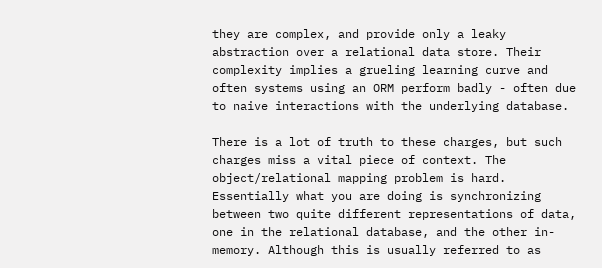they are complex, and provide only a leaky abstraction over a relational data store. Their complexity implies a grueling learning curve and often systems using an ORM perform badly - often due to naive interactions with the underlying database.

There is a lot of truth to these charges, but such charges miss a vital piece of context. The object/relational mapping problem is hard. Essentially what you are doing is synchronizing between two quite different representations of data, one in the relational database, and the other in-memory. Although this is usually referred to as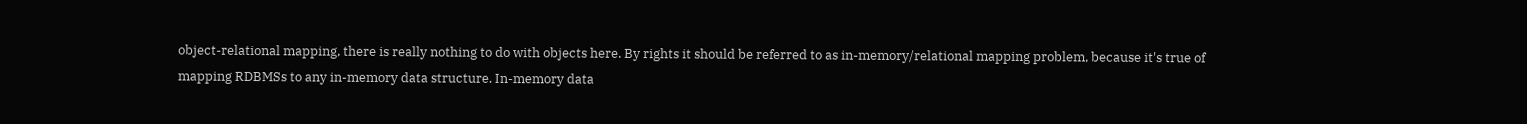object-relational mapping, there is really nothing to do with objects here. By rights it should be referred to as in-memory/relational mapping problem, because it's true of mapping RDBMSs to any in-memory data structure. In-memory data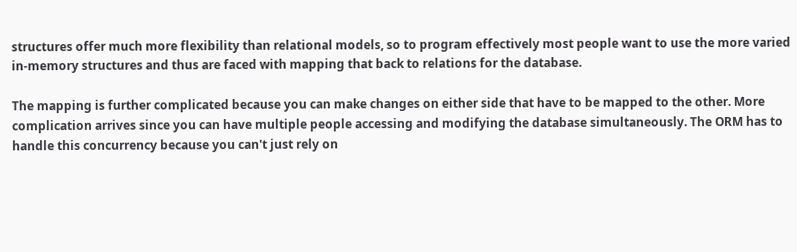structures offer much more flexibility than relational models, so to program effectively most people want to use the more varied in-memory structures and thus are faced with mapping that back to relations for the database.

The mapping is further complicated because you can make changes on either side that have to be mapped to the other. More complication arrives since you can have multiple people accessing and modifying the database simultaneously. The ORM has to handle this concurrency because you can't just rely on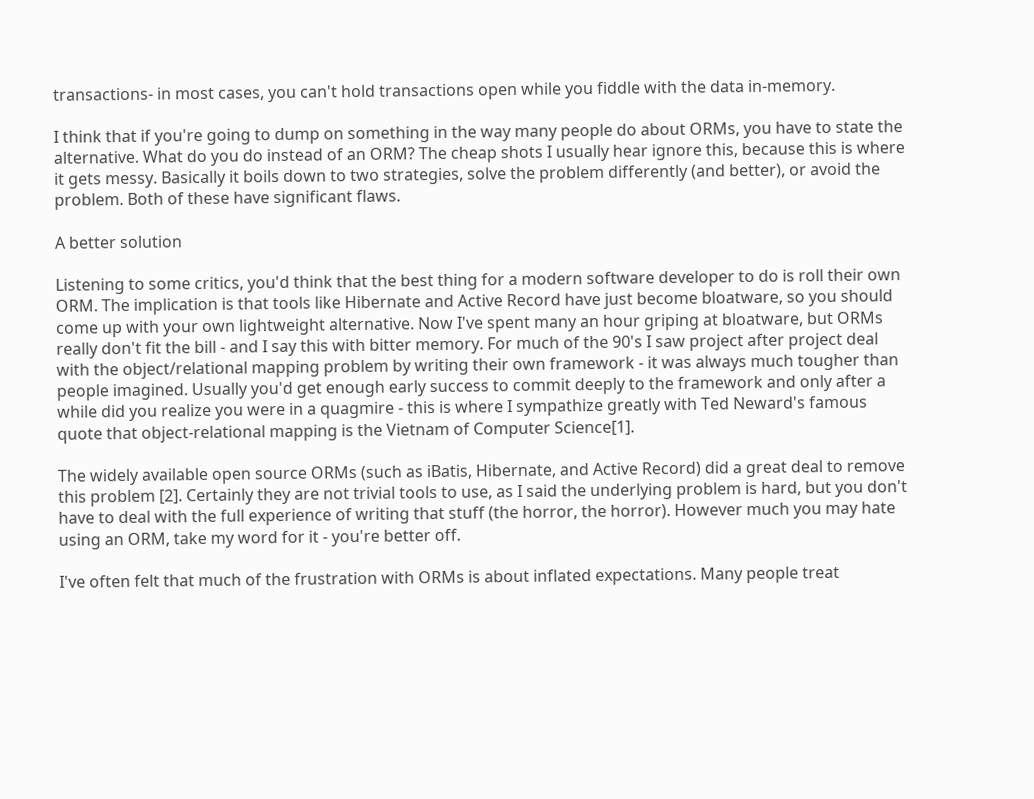transactions- in most cases, you can't hold transactions open while you fiddle with the data in-memory.

I think that if you're going to dump on something in the way many people do about ORMs, you have to state the alternative. What do you do instead of an ORM? The cheap shots I usually hear ignore this, because this is where it gets messy. Basically it boils down to two strategies, solve the problem differently (and better), or avoid the problem. Both of these have significant flaws.

A better solution

Listening to some critics, you'd think that the best thing for a modern software developer to do is roll their own ORM. The implication is that tools like Hibernate and Active Record have just become bloatware, so you should come up with your own lightweight alternative. Now I've spent many an hour griping at bloatware, but ORMs really don't fit the bill - and I say this with bitter memory. For much of the 90's I saw project after project deal with the object/relational mapping problem by writing their own framework - it was always much tougher than people imagined. Usually you'd get enough early success to commit deeply to the framework and only after a while did you realize you were in a quagmire - this is where I sympathize greatly with Ted Neward's famous quote that object-relational mapping is the Vietnam of Computer Science[1].

The widely available open source ORMs (such as iBatis, Hibernate, and Active Record) did a great deal to remove this problem [2]. Certainly they are not trivial tools to use, as I said the underlying problem is hard, but you don't have to deal with the full experience of writing that stuff (the horror, the horror). However much you may hate using an ORM, take my word for it - you're better off.

I've often felt that much of the frustration with ORMs is about inflated expectations. Many people treat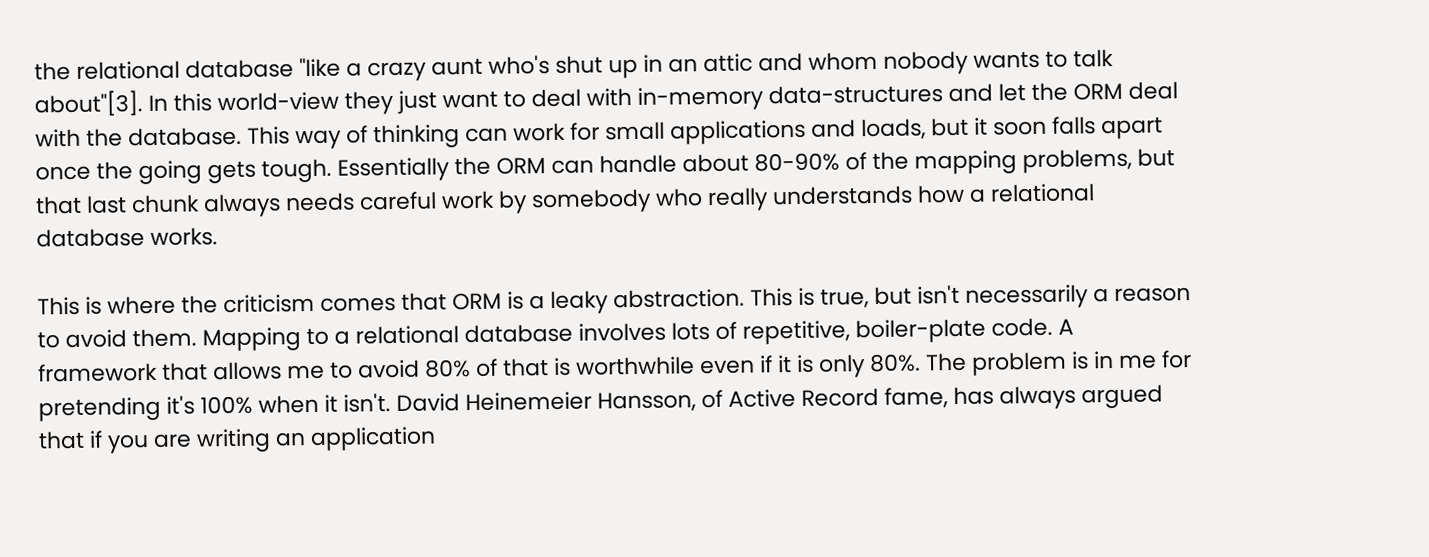the relational database "like a crazy aunt who's shut up in an attic and whom nobody wants to talk about"[3]. In this world-view they just want to deal with in-memory data-structures and let the ORM deal with the database. This way of thinking can work for small applications and loads, but it soon falls apart once the going gets tough. Essentially the ORM can handle about 80-90% of the mapping problems, but that last chunk always needs careful work by somebody who really understands how a relational database works.

This is where the criticism comes that ORM is a leaky abstraction. This is true, but isn't necessarily a reason to avoid them. Mapping to a relational database involves lots of repetitive, boiler-plate code. A framework that allows me to avoid 80% of that is worthwhile even if it is only 80%. The problem is in me for pretending it's 100% when it isn't. David Heinemeier Hansson, of Active Record fame, has always argued that if you are writing an application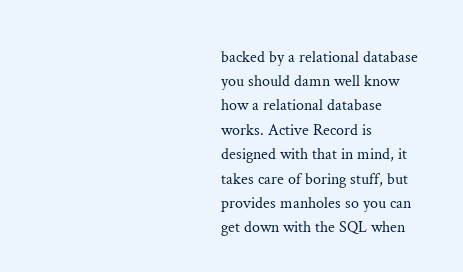backed by a relational database you should damn well know how a relational database works. Active Record is designed with that in mind, it takes care of boring stuff, but provides manholes so you can get down with the SQL when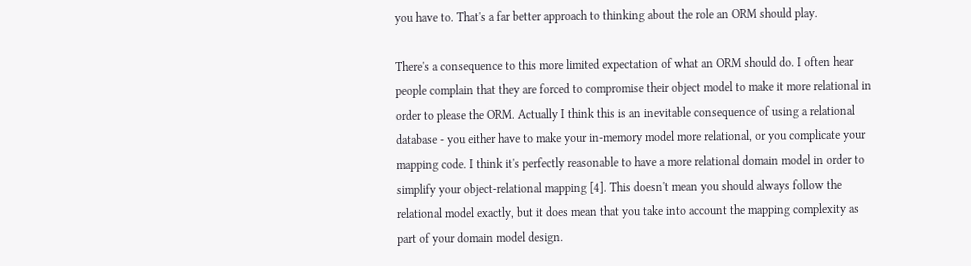you have to. That's a far better approach to thinking about the role an ORM should play.

There's a consequence to this more limited expectation of what an ORM should do. I often hear people complain that they are forced to compromise their object model to make it more relational in order to please the ORM. Actually I think this is an inevitable consequence of using a relational database - you either have to make your in-memory model more relational, or you complicate your mapping code. I think it's perfectly reasonable to have a more relational domain model in order to simplify your object-relational mapping [4]. This doesn't mean you should always follow the relational model exactly, but it does mean that you take into account the mapping complexity as part of your domain model design.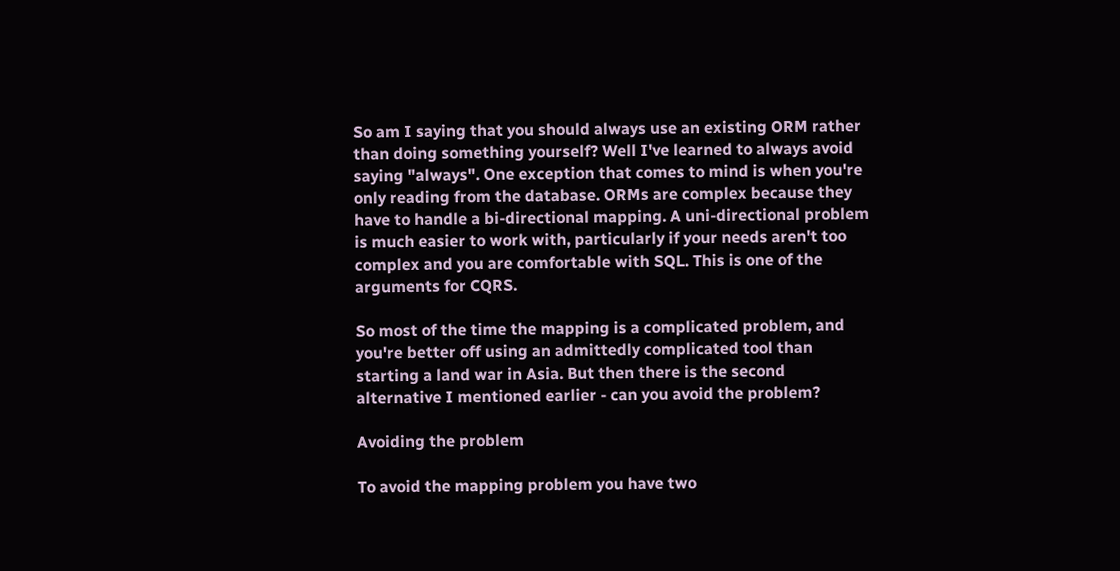So am I saying that you should always use an existing ORM rather than doing something yourself? Well I've learned to always avoid saying "always". One exception that comes to mind is when you're only reading from the database. ORMs are complex because they have to handle a bi-directional mapping. A uni-directional problem is much easier to work with, particularly if your needs aren't too complex and you are comfortable with SQL. This is one of the arguments for CQRS.

So most of the time the mapping is a complicated problem, and you're better off using an admittedly complicated tool than starting a land war in Asia. But then there is the second alternative I mentioned earlier - can you avoid the problem?

Avoiding the problem

To avoid the mapping problem you have two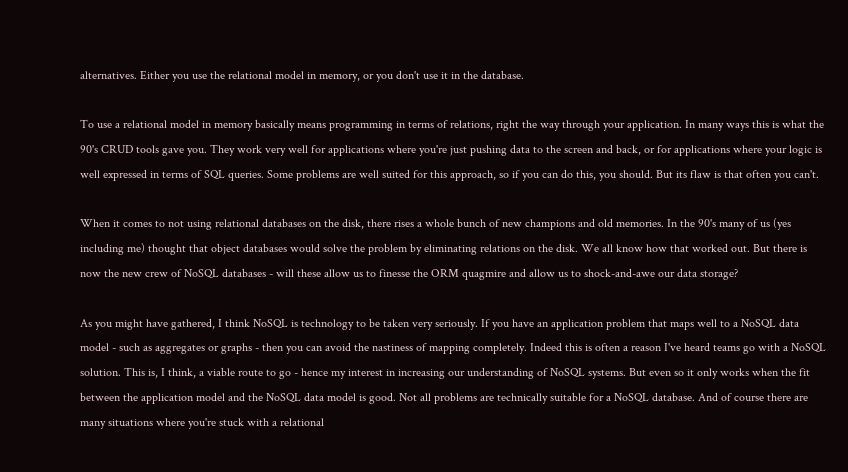alternatives. Either you use the relational model in memory, or you don't use it in the database.

To use a relational model in memory basically means programming in terms of relations, right the way through your application. In many ways this is what the 90's CRUD tools gave you. They work very well for applications where you're just pushing data to the screen and back, or for applications where your logic is well expressed in terms of SQL queries. Some problems are well suited for this approach, so if you can do this, you should. But its flaw is that often you can't.

When it comes to not using relational databases on the disk, there rises a whole bunch of new champions and old memories. In the 90's many of us (yes including me) thought that object databases would solve the problem by eliminating relations on the disk. We all know how that worked out. But there is now the new crew of NoSQL databases - will these allow us to finesse the ORM quagmire and allow us to shock-and-awe our data storage?

As you might have gathered, I think NoSQL is technology to be taken very seriously. If you have an application problem that maps well to a NoSQL data model - such as aggregates or graphs - then you can avoid the nastiness of mapping completely. Indeed this is often a reason I've heard teams go with a NoSQL solution. This is, I think, a viable route to go - hence my interest in increasing our understanding of NoSQL systems. But even so it only works when the fit between the application model and the NoSQL data model is good. Not all problems are technically suitable for a NoSQL database. And of course there are many situations where you're stuck with a relational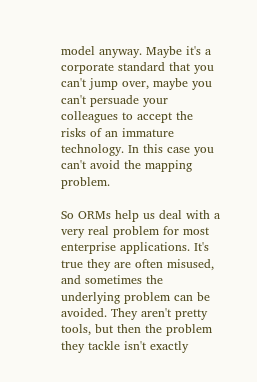model anyway. Maybe it's a corporate standard that you can't jump over, maybe you can't persuade your colleagues to accept the risks of an immature technology. In this case you can't avoid the mapping problem.

So ORMs help us deal with a very real problem for most enterprise applications. It's true they are often misused, and sometimes the underlying problem can be avoided. They aren't pretty tools, but then the problem they tackle isn't exactly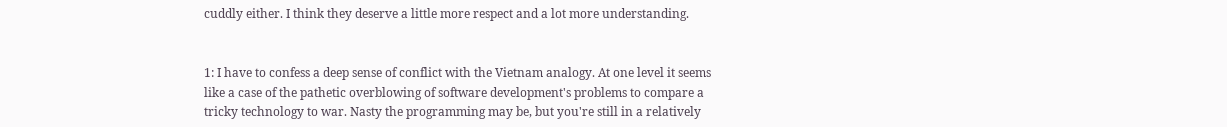cuddly either. I think they deserve a little more respect and a lot more understanding.


1: I have to confess a deep sense of conflict with the Vietnam analogy. At one level it seems like a case of the pathetic overblowing of software development's problems to compare a tricky technology to war. Nasty the programming may be, but you're still in a relatively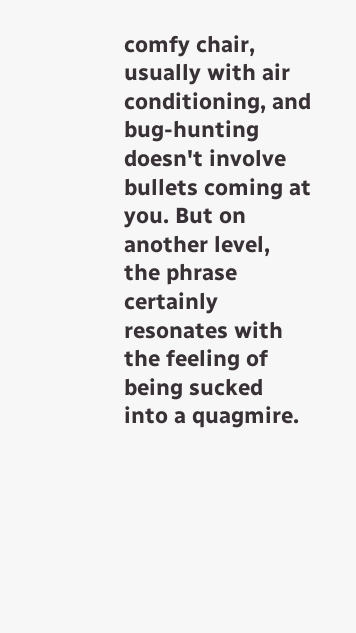comfy chair, usually with air conditioning, and bug-hunting doesn't involve bullets coming at you. But on another level, the phrase certainly resonates with the feeling of being sucked into a quagmire.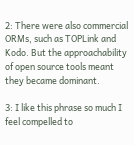2: There were also commercial ORMs, such as TOPLink and Kodo. But the approachability of open source tools meant they became dominant.

3: I like this phrase so much I feel compelled to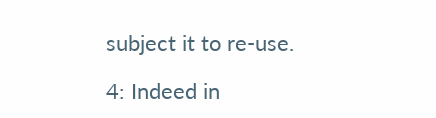subject it to re-use.

4: Indeed in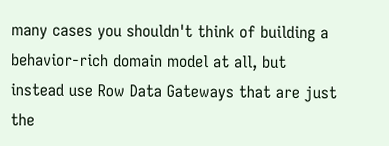many cases you shouldn't think of building a behavior-rich domain model at all, but instead use Row Data Gateways that are just the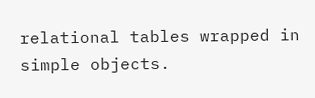relational tables wrapped in simple objects.